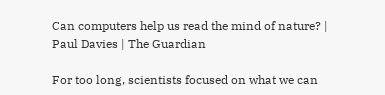Can computers help us read the mind of nature? | Paul Davies | The Guardian

For too long, scientists focused on what we can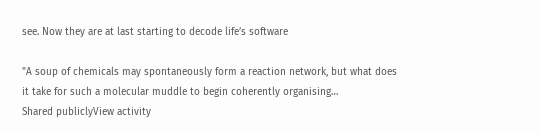see. Now they are at last starting to decode life’s software

"A soup of chemicals may spontaneously form a reaction network, but what does it take for such a molecular muddle to begin coherently organising…
Shared publiclyView activity